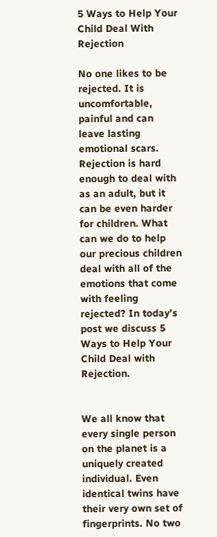5 Ways to Help Your Child Deal With Rejection

No one likes to be rejected. It is uncomfortable, painful and can leave lasting emotional scars. Rejection is hard enough to deal with as an adult, but it can be even harder for children. What can we do to help our precious children deal with all of the emotions that come with feeling rejected? In today’s post we discuss 5 Ways to Help Your Child Deal with Rejection.


We all know that every single person on the planet is a uniquely created individual. Even identical twins have their very own set of fingerprints. No two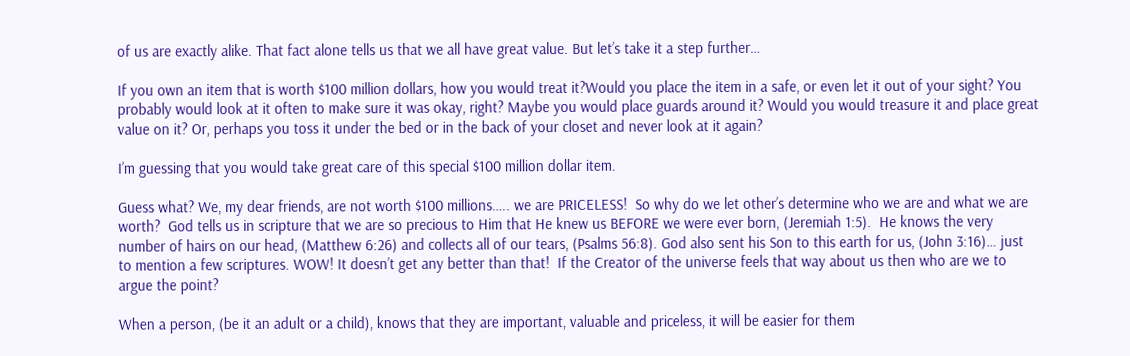of us are exactly alike. That fact alone tells us that we all have great value. But let’s take it a step further…

If you own an item that is worth $100 million dollars, how you would treat it?Would you place the item in a safe, or even let it out of your sight? You probably would look at it often to make sure it was okay, right? Maybe you would place guards around it? Would you would treasure it and place great value on it? Or, perhaps you toss it under the bed or in the back of your closet and never look at it again?

I’m guessing that you would take great care of this special $100 million dollar item.

Guess what? We, my dear friends, are not worth $100 millions….. we are PRICELESS!  So why do we let other’s determine who we are and what we are worth?  God tells us in scripture that we are so precious to Him that He knew us BEFORE we were ever born, (Jeremiah 1:5).  He knows the very number of hairs on our head, (Matthew 6:26) and collects all of our tears, (Psalms 56:8). God also sent his Son to this earth for us, (John 3:16)… just to mention a few scriptures. WOW! It doesn’t get any better than that!  If the Creator of the universe feels that way about us then who are we to argue the point?

When a person, (be it an adult or a child), knows that they are important, valuable and priceless, it will be easier for them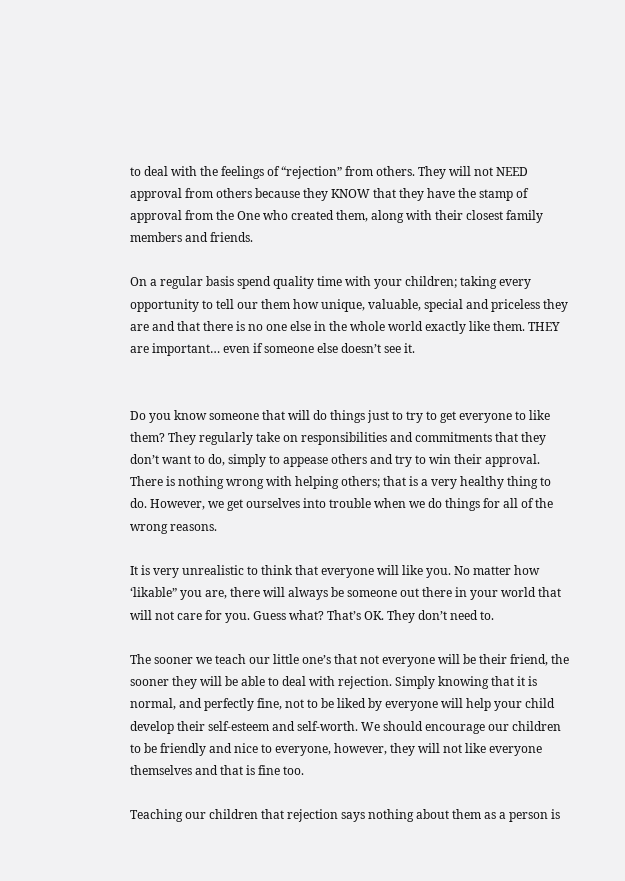to deal with the feelings of “rejection” from others. They will not NEED approval from others because they KNOW that they have the stamp of approval from the One who created them, along with their closest family members and friends.

On a regular basis spend quality time with your children; taking every opportunity to tell our them how unique, valuable, special and priceless they are and that there is no one else in the whole world exactly like them. THEY are important… even if someone else doesn’t see it.


Do you know someone that will do things just to try to get everyone to like them? They regularly take on responsibilities and commitments that they don’t want to do, simply to appease others and try to win their approval. There is nothing wrong with helping others; that is a very healthy thing to do. However, we get ourselves into trouble when we do things for all of the wrong reasons.

It is very unrealistic to think that everyone will like you. No matter how ‘likable” you are, there will always be someone out there in your world that will not care for you. Guess what? That’s OK. They don’t need to.

The sooner we teach our little one’s that not everyone will be their friend, the sooner they will be able to deal with rejection. Simply knowing that it is normal, and perfectly fine, not to be liked by everyone will help your child develop their self-esteem and self-worth. We should encourage our children to be friendly and nice to everyone, however, they will not like everyone themselves and that is fine too.

Teaching our children that rejection says nothing about them as a person is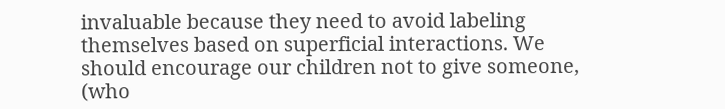invaluable because they need to avoid labeling themselves based on superficial interactions. We should encourage our children not to give someone, (who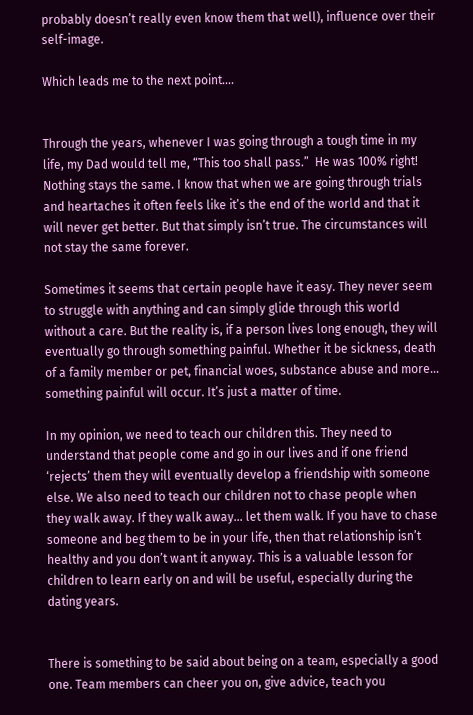probably doesn’t really even know them that well), influence over their self-image.

Which leads me to the next point….


Through the years, whenever I was going through a tough time in my life, my Dad would tell me, “This too shall pass.”  He was 100% right!  Nothing stays the same. I know that when we are going through trials and heartaches it often feels like it’s the end of the world and that it will never get better. But that simply isn’t true. The circumstances will not stay the same forever.

Sometimes it seems that certain people have it easy. They never seem to struggle with anything and can simply glide through this world without a care. But the reality is, if a person lives long enough, they will eventually go through something painful. Whether it be sickness, death of a family member or pet, financial woes, substance abuse and more… something painful will occur. It’s just a matter of time.

In my opinion, we need to teach our children this. They need to understand that people come and go in our lives and if one friend ‘rejects’ them they will eventually develop a friendship with someone else. We also need to teach our children not to chase people when they walk away. If they walk away… let them walk. If you have to chase someone and beg them to be in your life, then that relationship isn’t healthy and you don’t want it anyway. This is a valuable lesson for children to learn early on and will be useful, especially during the dating years.


There is something to be said about being on a team, especially a good one. Team members can cheer you on, give advice, teach you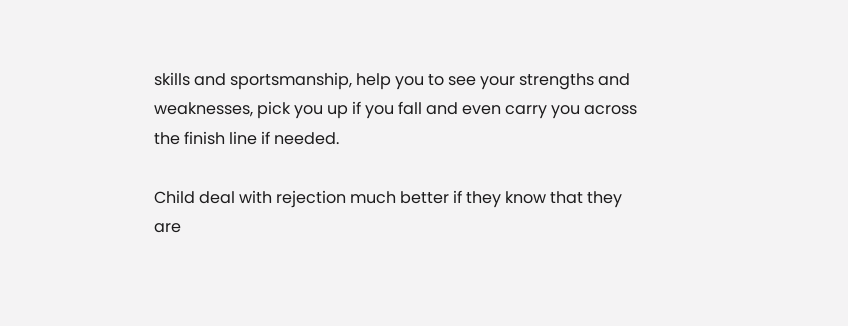skills and sportsmanship, help you to see your strengths and weaknesses, pick you up if you fall and even carry you across the finish line if needed.

Child deal with rejection much better if they know that they are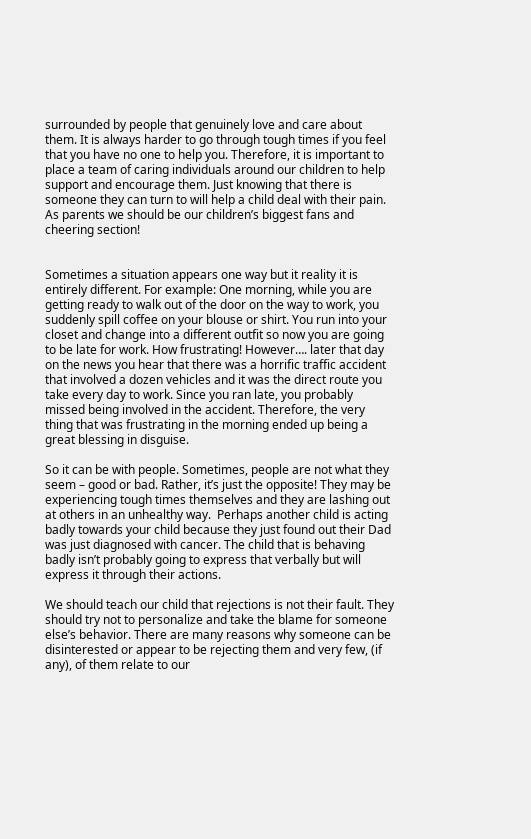surrounded by people that genuinely love and care about them. It is always harder to go through tough times if you feel that you have no one to help you. Therefore, it is important to place a team of caring individuals around our children to help support and encourage them. Just knowing that there is someone they can turn to will help a child deal with their pain. As parents we should be our children’s biggest fans and cheering section!


Sometimes a situation appears one way but it reality it is entirely different. For example: One morning, while you are getting ready to walk out of the door on the way to work, you suddenly spill coffee on your blouse or shirt. You run into your closet and change into a different outfit so now you are going to be late for work. How frustrating! However…. later that day on the news you hear that there was a horrific traffic accident that involved a dozen vehicles and it was the direct route you take every day to work. Since you ran late, you probably missed being involved in the accident. Therefore, the very thing that was frustrating in the morning ended up being a great blessing in disguise.

So it can be with people. Sometimes, people are not what they seem – good or bad. Rather, it’s just the opposite! They may be experiencing tough times themselves and they are lashing out at others in an unhealthy way.  Perhaps another child is acting badly towards your child because they just found out their Dad was just diagnosed with cancer. The child that is behaving badly isn’t probably going to express that verbally but will express it through their actions.

We should teach our child that rejections is not their fault. They should try not to personalize and take the blame for someone else’s behavior. There are many reasons why someone can be disinterested or appear to be rejecting them and very few, (if any), of them relate to our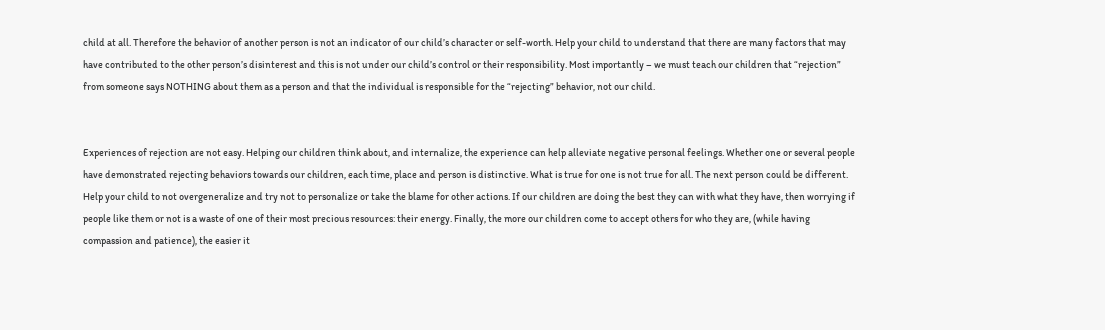child at all. Therefore the behavior of another person is not an indicator of our child’s character or self-worth. Help your child to understand that there are many factors that may have contributed to the other person’s disinterest and this is not under our child’s control or their responsibility. Most importantly – we must teach our children that “rejection” from someone says NOTHING about them as a person and that the individual is responsible for the “rejecting” behavior, not our child.


Experiences of rejection are not easy. Helping our children think about, and internalize, the experience can help alleviate negative personal feelings. Whether one or several people have demonstrated rejecting behaviors towards our children, each time, place and person is distinctive. What is true for one is not true for all. The next person could be different. Help your child to not overgeneralize and try not to personalize or take the blame for other actions. If our children are doing the best they can with what they have, then worrying if people like them or not is a waste of one of their most precious resources: their energy. Finally, the more our children come to accept others for who they are, (while having compassion and patience), the easier it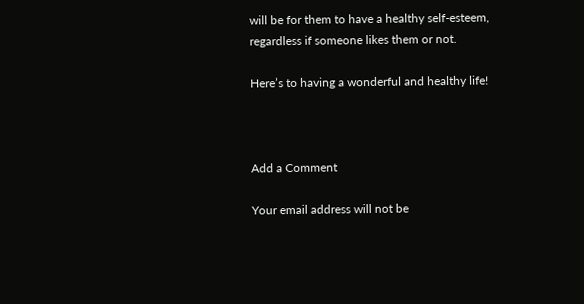will be for them to have a healthy self-esteem, regardless if someone likes them or not.

Here’s to having a wonderful and healthy life!



Add a Comment

Your email address will not be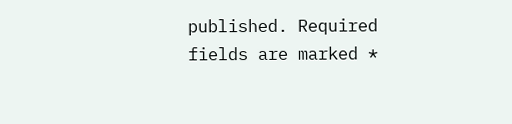published. Required fields are marked *